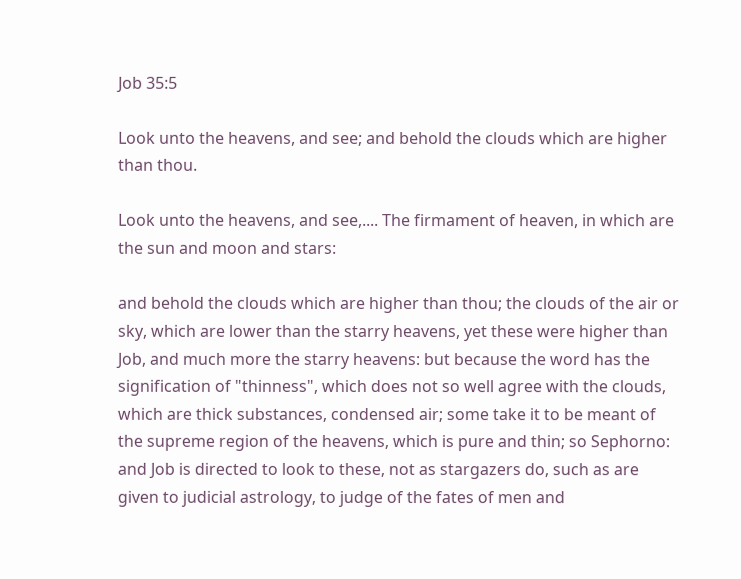Job 35:5

Look unto the heavens, and see; and behold the clouds which are higher than thou.

Look unto the heavens, and see,.... The firmament of heaven, in which are the sun and moon and stars:

and behold the clouds which are higher than thou; the clouds of the air or sky, which are lower than the starry heavens, yet these were higher than Job, and much more the starry heavens: but because the word has the signification of "thinness", which does not so well agree with the clouds, which are thick substances, condensed air; some take it to be meant of the supreme region of the heavens, which is pure and thin; so Sephorno: and Job is directed to look to these, not as stargazers do, such as are given to judicial astrology, to judge of the fates of men and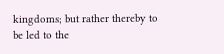kingdoms; but rather thereby to be led to the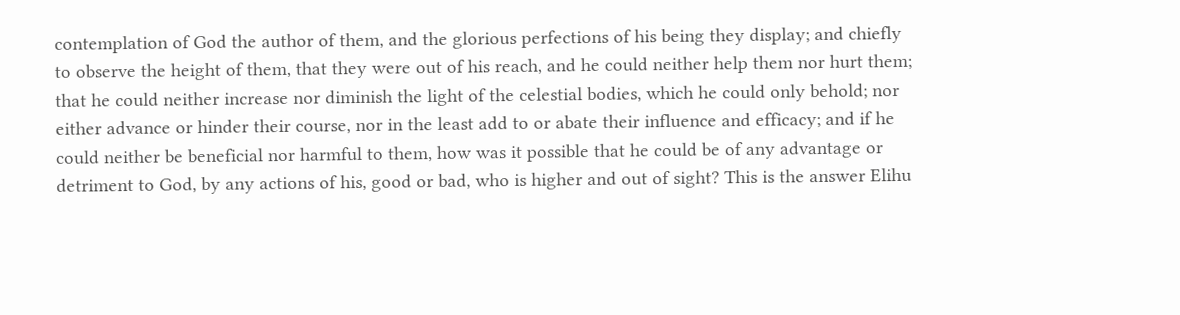contemplation of God the author of them, and the glorious perfections of his being they display; and chiefly to observe the height of them, that they were out of his reach, and he could neither help them nor hurt them; that he could neither increase nor diminish the light of the celestial bodies, which he could only behold; nor either advance or hinder their course, nor in the least add to or abate their influence and efficacy; and if he could neither be beneficial nor harmful to them, how was it possible that he could be of any advantage or detriment to God, by any actions of his, good or bad, who is higher and out of sight? This is the answer Elihu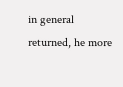in general returned, he more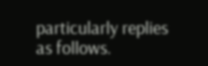particularly replies as follows.